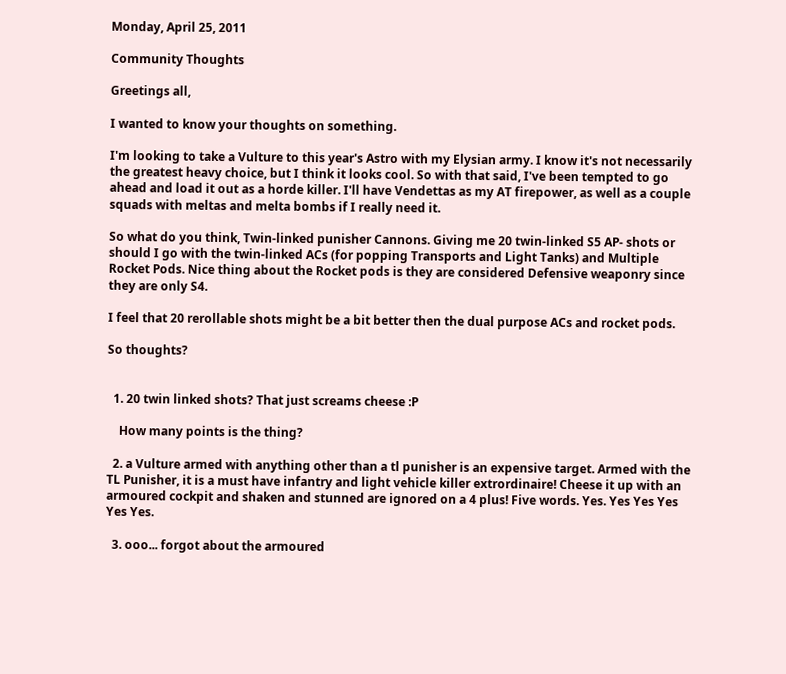Monday, April 25, 2011

Community Thoughts

Greetings all,

I wanted to know your thoughts on something.

I'm looking to take a Vulture to this year's Astro with my Elysian army. I know it's not necessarily the greatest heavy choice, but I think it looks cool. So with that said, I've been tempted to go ahead and load it out as a horde killer. I'll have Vendettas as my AT firepower, as well as a couple squads with meltas and melta bombs if I really need it.

So what do you think, Twin-linked punisher Cannons. Giving me 20 twin-linked S5 AP- shots or should I go with the twin-linked ACs (for popping Transports and Light Tanks) and Multiple Rocket Pods. Nice thing about the Rocket pods is they are considered Defensive weaponry since they are only S4.

I feel that 20 rerollable shots might be a bit better then the dual purpose ACs and rocket pods.

So thoughts?


  1. 20 twin linked shots? That just screams cheese :P

    How many points is the thing?

  2. a Vulture armed with anything other than a tl punisher is an expensive target. Armed with the TL Punisher, it is a must have infantry and light vehicle killer extrordinaire! Cheese it up with an armoured cockpit and shaken and stunned are ignored on a 4 plus! Five words. Yes. Yes Yes Yes Yes Yes.

  3. ooo... forgot about the armoured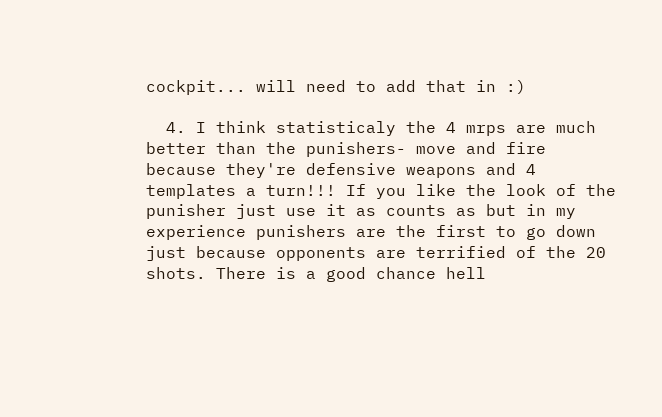cockpit... will need to add that in :)

  4. I think statisticaly the 4 mrps are much better than the punishers- move and fire because they're defensive weapons and 4 templates a turn!!! If you like the look of the punisher just use it as counts as but in my experience punishers are the first to go down just because opponents are terrified of the 20 shots. There is a good chance hell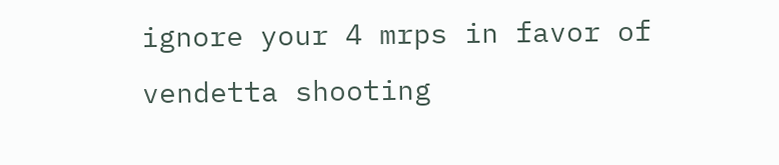ignore your 4 mrps in favor of vendetta shooting